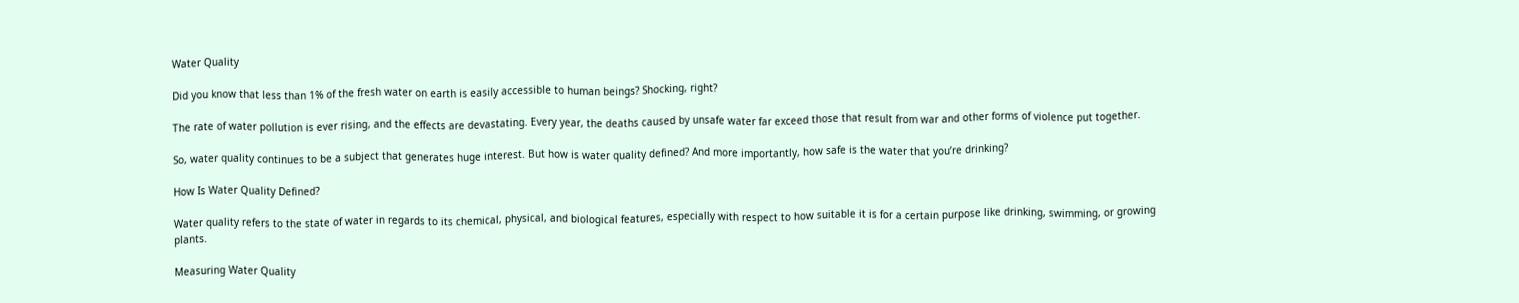Water Quality

Did you know that less than 1% of the fresh water on earth is easily accessible to human beings? Shocking, right?

The rate of water pollution is ever rising, and the effects are devastating. Every year, the deaths caused by unsafe water far exceed those that result from war and other forms of violence put together.

So, water quality continues to be a subject that generates huge interest. But how is water quality defined? And more importantly, how safe is the water that you’re drinking?

How Is Water Quality Defined?

Water quality refers to the state of water in regards to its chemical, physical, and biological features, especially with respect to how suitable it is for a certain purpose like drinking, swimming, or growing plants.

Measuring Water Quality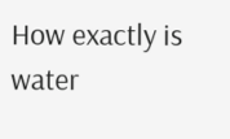How exactly is water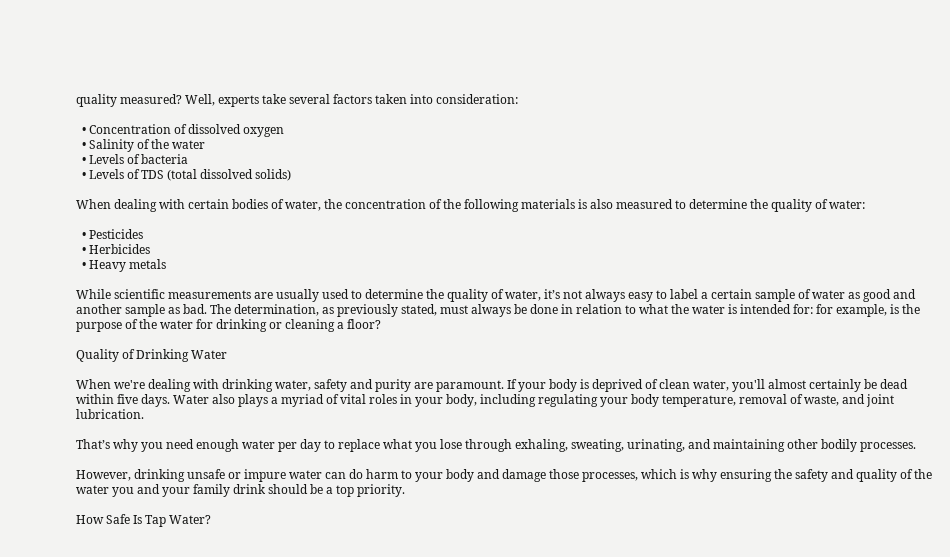quality measured? Well, experts take several factors taken into consideration:

  • Concentration of dissolved oxygen
  • Salinity of the water
  • Levels of bacteria
  • Levels of TDS (total dissolved solids)

When dealing with certain bodies of water, the concentration of the following materials is also measured to determine the quality of water:

  • Pesticides
  • Herbicides
  • Heavy metals

While scientific measurements are usually used to determine the quality of water, it’s not always easy to label a certain sample of water as good and another sample as bad. The determination, as previously stated, must always be done in relation to what the water is intended for: for example, is the purpose of the water for drinking or cleaning a floor?

Quality of Drinking Water

When we're dealing with drinking water, safety and purity are paramount. If your body is deprived of clean water, you'll almost certainly be dead within five days. Water also plays a myriad of vital roles in your body, including regulating your body temperature, removal of waste, and joint lubrication.

That’s why you need enough water per day to replace what you lose through exhaling, sweating, urinating, and maintaining other bodily processes.

However, drinking unsafe or impure water can do harm to your body and damage those processes, which is why ensuring the safety and quality of the water you and your family drink should be a top priority.

How Safe Is Tap Water?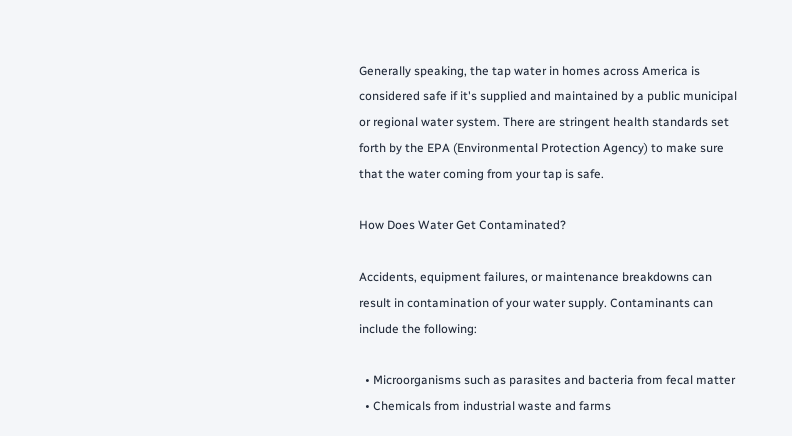Generally speaking, the tap water in homes across America is considered safe if it's supplied and maintained by a public municipal or regional water system. There are stringent health standards set forth by the EPA (Environmental Protection Agency) to make sure that the water coming from your tap is safe.

How Does Water Get Contaminated?

Accidents, equipment failures, or maintenance breakdowns can result in contamination of your water supply. Contaminants can include the following:

  • Microorganisms such as parasites and bacteria from fecal matter
  • Chemicals from industrial waste and farms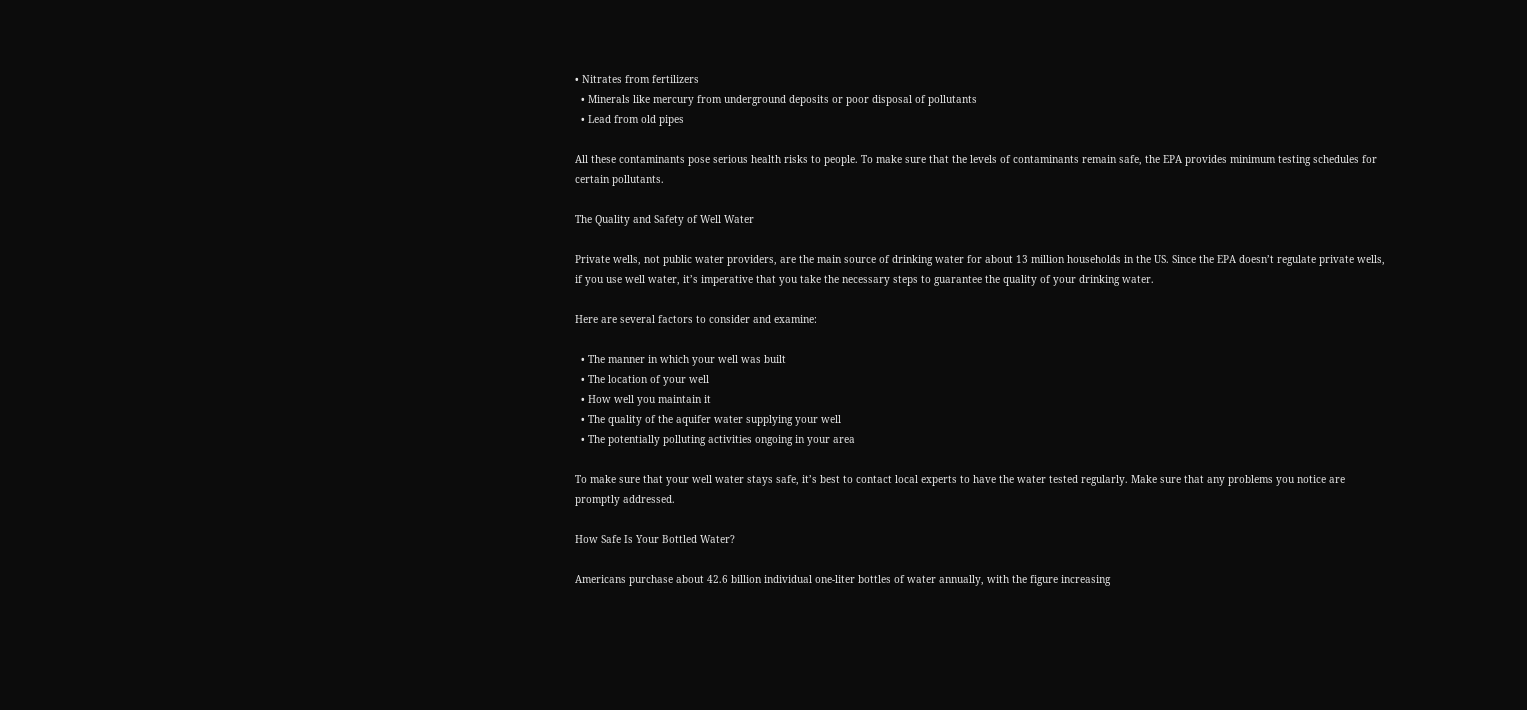• Nitrates from fertilizers
  • Minerals like mercury from underground deposits or poor disposal of pollutants
  • Lead from old pipes

All these contaminants pose serious health risks to people. To make sure that the levels of contaminants remain safe, the EPA provides minimum testing schedules for certain pollutants.

The Quality and Safety of Well Water

Private wells, not public water providers, are the main source of drinking water for about 13 million households in the US. Since the EPA doesn’t regulate private wells, if you use well water, it’s imperative that you take the necessary steps to guarantee the quality of your drinking water.

Here are several factors to consider and examine:

  • The manner in which your well was built
  • The location of your well
  • How well you maintain it
  • The quality of the aquifer water supplying your well
  • The potentially polluting activities ongoing in your area

To make sure that your well water stays safe, it’s best to contact local experts to have the water tested regularly. Make sure that any problems you notice are promptly addressed.

How Safe Is Your Bottled Water?

Americans purchase about 42.6 billion individual one-liter bottles of water annually, with the figure increasing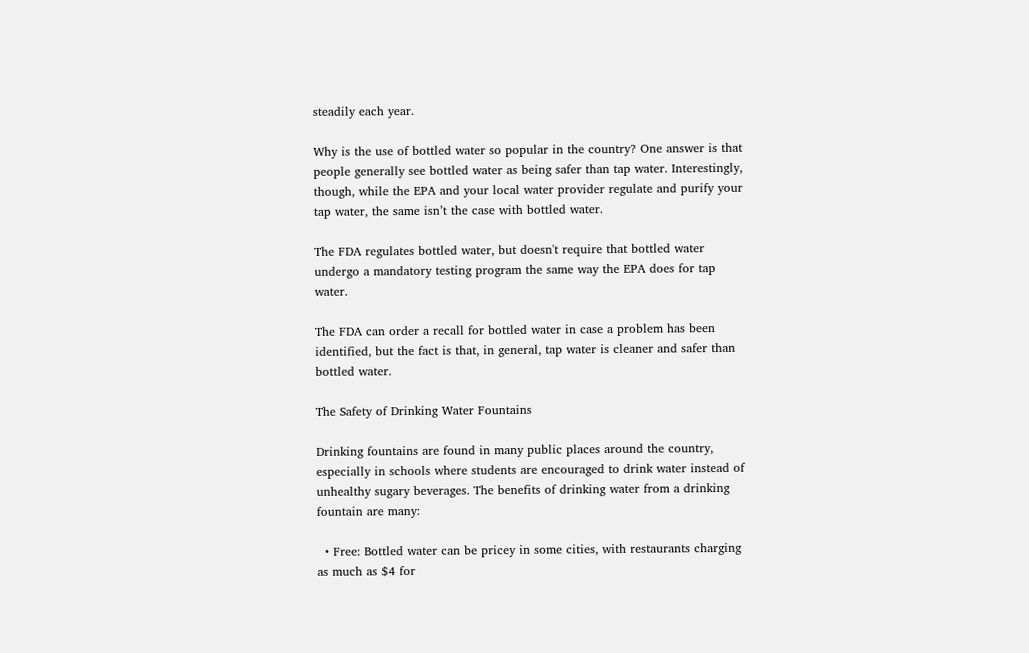steadily each year.

Why is the use of bottled water so popular in the country? One answer is that people generally see bottled water as being safer than tap water. Interestingly, though, while the EPA and your local water provider regulate and purify your tap water, the same isn’t the case with bottled water.

The FDA regulates bottled water, but doesn't require that bottled water undergo a mandatory testing program the same way the EPA does for tap water.

The FDA can order a recall for bottled water in case a problem has been identified, but the fact is that, in general, tap water is cleaner and safer than bottled water.

The Safety of Drinking Water Fountains

Drinking fountains are found in many public places around the country, especially in schools where students are encouraged to drink water instead of unhealthy sugary beverages. The benefits of drinking water from a drinking fountain are many:

  • Free: Bottled water can be pricey in some cities, with restaurants charging as much as $4 for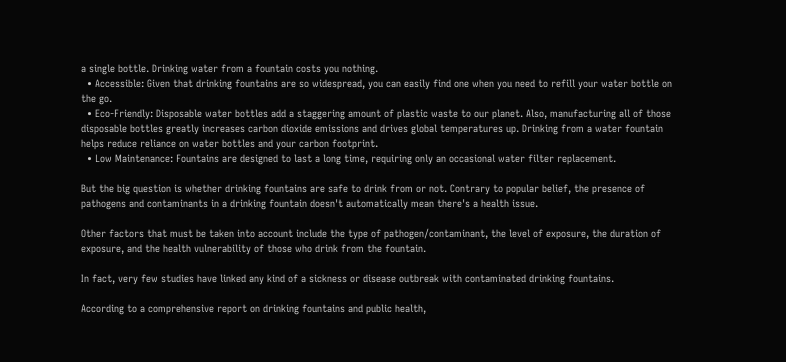a single bottle. Drinking water from a fountain costs you nothing.
  • Accessible: Given that drinking fountains are so widespread, you can easily find one when you need to refill your water bottle on the go.
  • Eco-Friendly: Disposable water bottles add a staggering amount of plastic waste to our planet. Also, manufacturing all of those disposable bottles greatly increases carbon dioxide emissions and drives global temperatures up. Drinking from a water fountain helps reduce reliance on water bottles and your carbon footprint.
  • Low Maintenance: Fountains are designed to last a long time, requiring only an occasional water filter replacement.

But the big question is whether drinking fountains are safe to drink from or not. Contrary to popular belief, the presence of pathogens and contaminants in a drinking fountain doesn't automatically mean there's a health issue.

Other factors that must be taken into account include the type of pathogen/contaminant, the level of exposure, the duration of exposure, and the health vulnerability of those who drink from the fountain.

In fact, very few studies have linked any kind of a sickness or disease outbreak with contaminated drinking fountains.

According to a comprehensive report on drinking fountains and public health,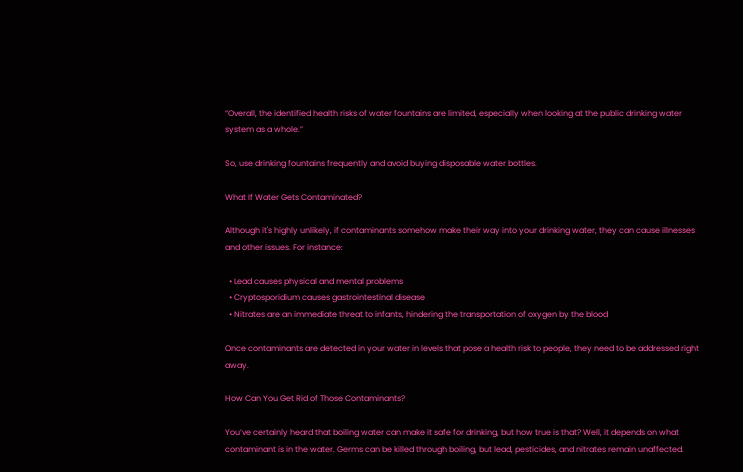“Overall, the identified health risks of water fountains are limited, especially when looking at the public drinking water system as a whole.”

So, use drinking fountains frequently and avoid buying disposable water bottles.

What If Water Gets Contaminated?

Although it's highly unlikely, if contaminants somehow make their way into your drinking water, they can cause illnesses and other issues. For instance:

  • Lead causes physical and mental problems
  • Cryptosporidium causes gastrointestinal disease
  • Nitrates are an immediate threat to infants, hindering the transportation of oxygen by the blood

Once contaminants are detected in your water in levels that pose a health risk to people, they need to be addressed right away.

How Can You Get Rid of Those Contaminants?

You’ve certainly heard that boiling water can make it safe for drinking, but how true is that? Well, it depends on what contaminant is in the water. Germs can be killed through boiling, but lead, pesticides, and nitrates remain unaffected.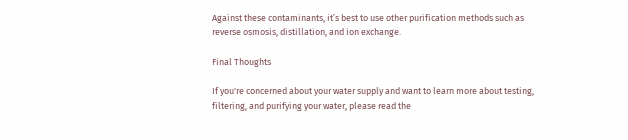Against these contaminants, it’s best to use other purification methods such as reverse osmosis, distillation, and ion exchange.

Final Thoughts

If you're concerned about your water supply and want to learn more about testing, filtering, and purifying your water, please read the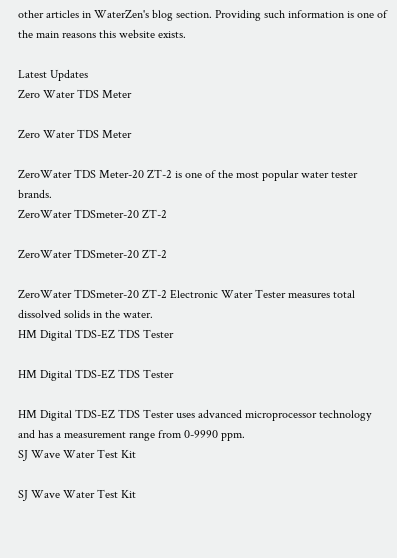other articles in WaterZen's blog section. Providing such information is one of the main reasons this website exists.

Latest Updates
Zero Water TDS Meter

Zero Water TDS Meter

ZeroWater TDS Meter-20 ZT-2 is one of the most popular water tester brands.
ZeroWater TDSmeter-20 ZT-2

ZeroWater TDSmeter-20 ZT-2

ZeroWater TDSmeter-20 ZT-2 Electronic Water Tester measures total dissolved solids in the water.
HM Digital TDS-EZ TDS Tester

HM Digital TDS-EZ TDS Tester

HM Digital TDS-EZ TDS Tester uses advanced microprocessor technology and has a measurement range from 0-9990 ppm.
SJ Wave Water Test Kit

SJ Wave Water Test Kit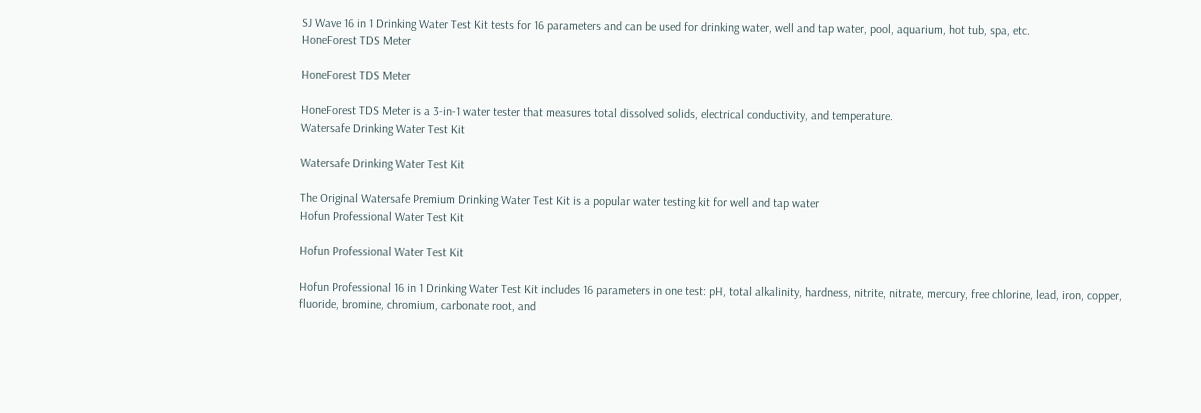SJ Wave 16 in 1 Drinking Water Test Kit tests for 16 parameters and can be used for drinking water, well and tap water, pool, aquarium, hot tub, spa, etc.
HoneForest TDS Meter

HoneForest TDS Meter

HoneForest TDS Meter is a 3-in-1 water tester that measures total dissolved solids, electrical conductivity, and temperature.
Watersafe Drinking Water Test Kit

Watersafe Drinking Water Test Kit

The Original Watersafe Premium Drinking Water Test Kit is a popular water testing kit for well and tap water
Hofun Professional Water Test Kit

Hofun Professional Water Test Kit

Hofun Professional 16 in 1 Drinking Water Test Kit includes 16 parameters in one test: pH, total alkalinity, hardness, nitrite, nitrate, mercury, free chlorine, lead, iron, copper, fluoride, bromine, chromium, carbonate root, and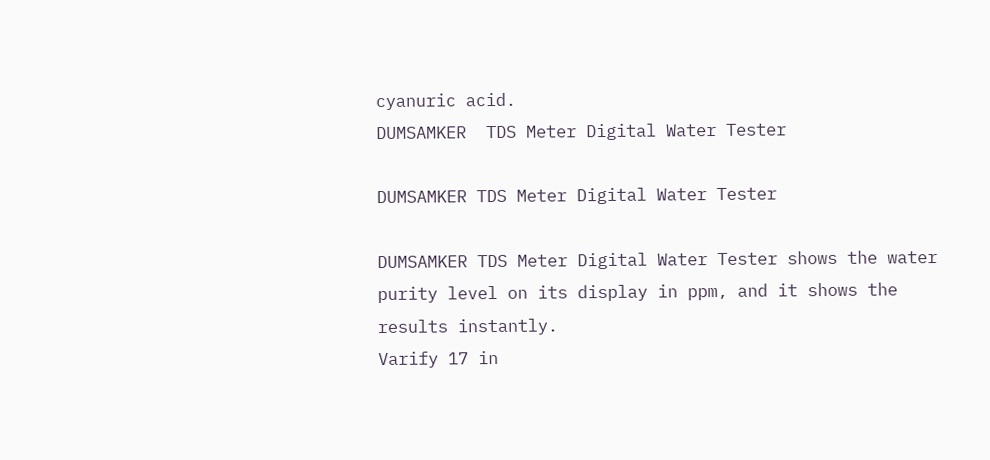cyanuric acid.
DUMSAMKER  TDS Meter Digital Water Tester

DUMSAMKER TDS Meter Digital Water Tester

DUMSAMKER TDS Meter Digital Water Tester shows the water purity level on its display in ppm, and it shows the results instantly.
Varify 17 in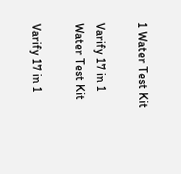1 Water Test Kit

Varify 17 in 1 Water Test Kit

Varify 17 in 1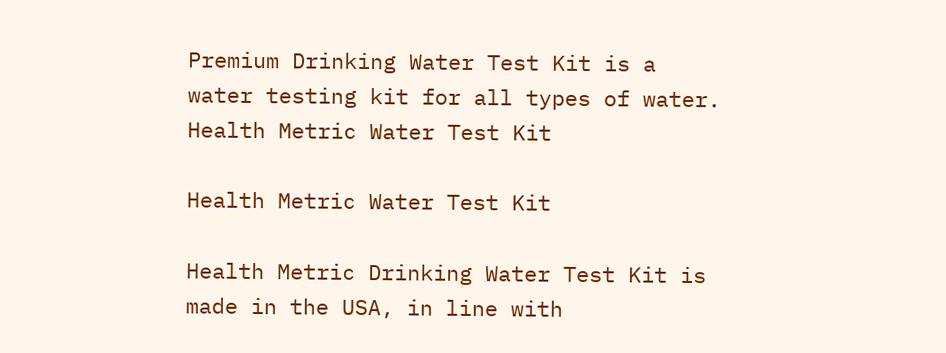Premium Drinking Water Test Kit is a water testing kit for all types of water.
Health Metric Water Test Kit

Health Metric Water Test Kit

Health Metric Drinking Water Test Kit is made in the USA, in line with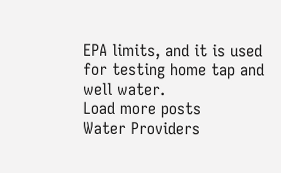EPA limits, and it is used for testing home tap and well water.
Load more posts
Water Providers